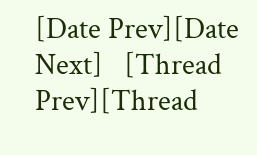[Date Prev][Date Next]   [Thread Prev][Thread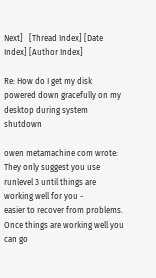Next]   [Thread Index] [Date Index] [Author Index]

Re: How do I get my disk powered down gracefully on my desktop during system shutdown

owen metamachine com wrote:
They only suggest you use runlevel 3 until things are working well for you -
easier to recover from problems.  Once things are working well you can go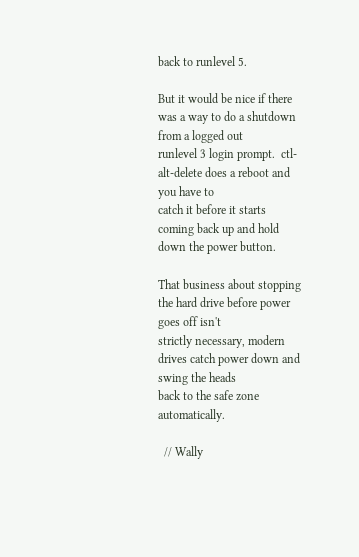back to runlevel 5.

But it would be nice if there was a way to do a shutdown from a logged out
runlevel 3 login prompt.  ctl-alt-delete does a reboot and you have to
catch it before it starts coming back up and hold down the power button.

That business about stopping the hard drive before power goes off isn't
strictly necessary, modern drives catch power down and swing the heads
back to the safe zone automatically.

  // Wally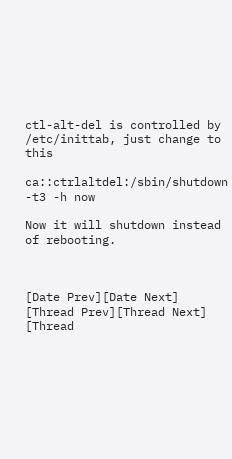ctl-alt-del is controlled by /etc/inittab, just change to this

ca::ctrlaltdel:/sbin/shutdown -t3 -h now

Now it will shutdown instead of rebooting.



[Date Prev][Date Next]   [Thread Prev][Thread Next]   [Thread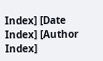Index] [Date Index] [Author Index]